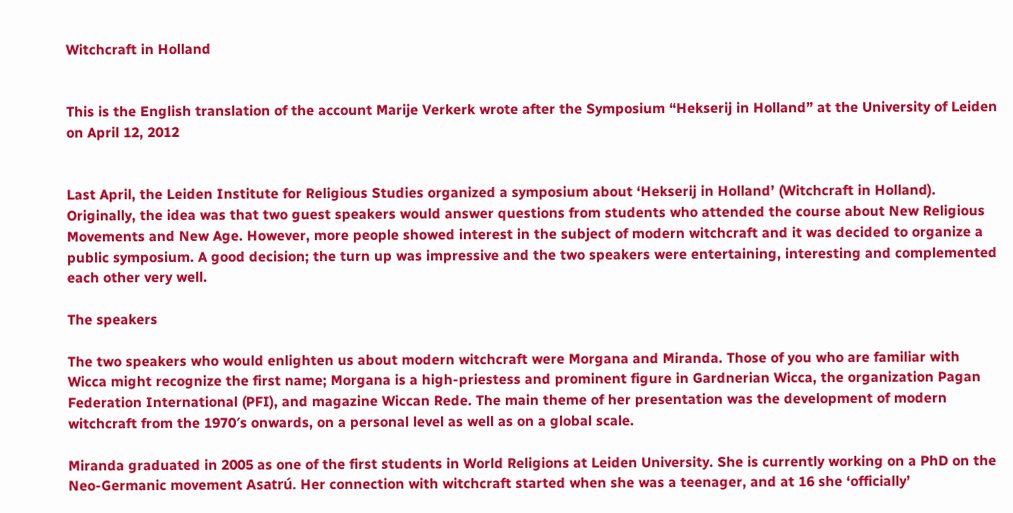Witchcraft in Holland


This is the English translation of the account Marije Verkerk wrote after the Symposium “Hekserij in Holland” at the University of Leiden on April 12, 2012


Last April, the Leiden Institute for Religious Studies organized a symposium about ‘Hekserij in Holland’ (Witchcraft in Holland). Originally, the idea was that two guest speakers would answer questions from students who attended the course about New Religious Movements and New Age. However, more people showed interest in the subject of modern witchcraft and it was decided to organize a public symposium. A good decision; the turn up was impressive and the two speakers were entertaining, interesting and complemented each other very well.

The speakers

The two speakers who would enlighten us about modern witchcraft were Morgana and Miranda. Those of you who are familiar with Wicca might recognize the first name; Morgana is a high-priestess and prominent figure in Gardnerian Wicca, the organization Pagan Federation International (PFI), and magazine Wiccan Rede. The main theme of her presentation was the development of modern witchcraft from the 1970′s onwards, on a personal level as well as on a global scale.

Miranda graduated in 2005 as one of the first students in World Religions at Leiden University. She is currently working on a PhD on the Neo-Germanic movement Asatrú. Her connection with witchcraft started when she was a teenager, and at 16 she ‘officially’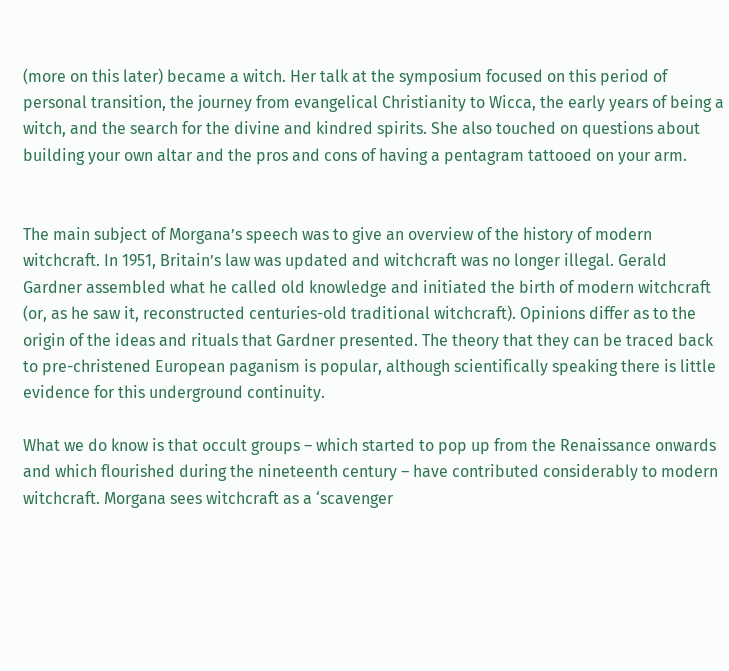(more on this later) became a witch. Her talk at the symposium focused on this period of personal transition, the journey from evangelical Christianity to Wicca, the early years of being a witch, and the search for the divine and kindred spirits. She also touched on questions about building your own altar and the pros and cons of having a pentagram tattooed on your arm.


The main subject of Morgana’s speech was to give an overview of the history of modern witchcraft. In 1951, Britain’s law was updated and witchcraft was no longer illegal. Gerald Gardner assembled what he called old knowledge and initiated the birth of modern witchcraft (or, as he saw it, reconstructed centuries-old traditional witchcraft). Opinions differ as to the origin of the ideas and rituals that Gardner presented. The theory that they can be traced back to pre-christened European paganism is popular, although scientifically speaking there is little evidence for this underground continuity.

What we do know is that occult groups – which started to pop up from the Renaissance onwards and which flourished during the nineteenth century – have contributed considerably to modern witchcraft. Morgana sees witchcraft as a ‘scavenger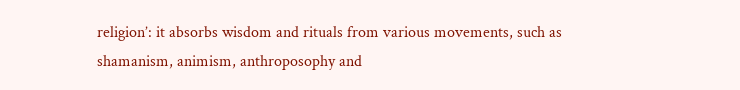religion’: it absorbs wisdom and rituals from various movements, such as shamanism, animism, anthroposophy and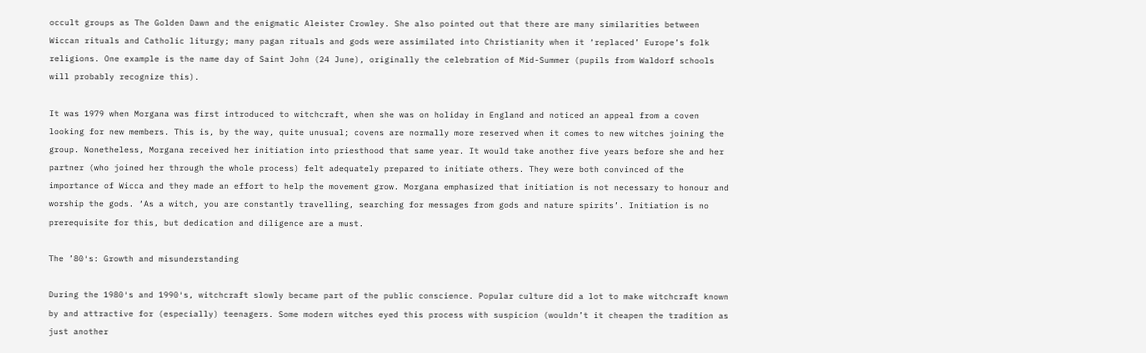occult groups as The Golden Dawn and the enigmatic Aleister Crowley. She also pointed out that there are many similarities between Wiccan rituals and Catholic liturgy; many pagan rituals and gods were assimilated into Christianity when it ‘replaced’ Europe’s folk religions. One example is the name day of Saint John (24 June), originally the celebration of Mid-Summer (pupils from Waldorf schools will probably recognize this).

It was 1979 when Morgana was first introduced to witchcraft, when she was on holiday in England and noticed an appeal from a coven looking for new members. This is, by the way, quite unusual; covens are normally more reserved when it comes to new witches joining the group. Nonetheless, Morgana received her initiation into priesthood that same year. It would take another five years before she and her partner (who joined her through the whole process) felt adequately prepared to initiate others. They were both convinced of the importance of Wicca and they made an effort to help the movement grow. Morgana emphasized that initiation is not necessary to honour and worship the gods. ‘As a witch, you are constantly travelling, searching for messages from gods and nature spirits’. Initiation is no prerequisite for this, but dedication and diligence are a must.

The ’80′s: Growth and misunderstanding

During the 1980′s and 1990′s, witchcraft slowly became part of the public conscience. Popular culture did a lot to make witchcraft known by and attractive for (especially) teenagers. Some modern witches eyed this process with suspicion (wouldn’t it cheapen the tradition as just another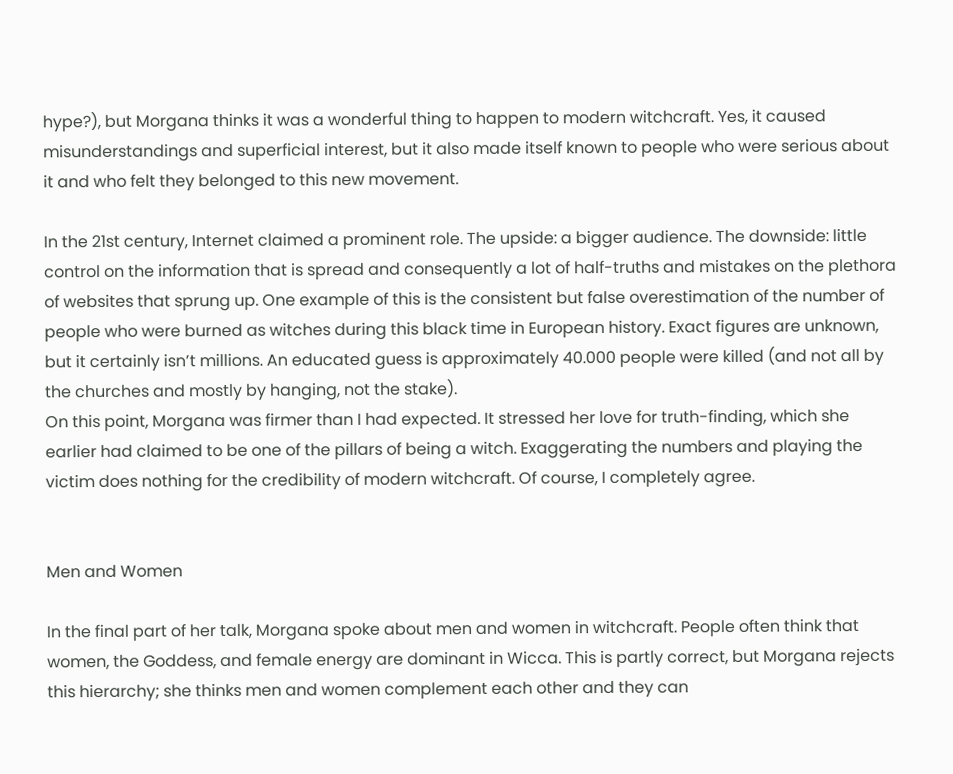hype?), but Morgana thinks it was a wonderful thing to happen to modern witchcraft. Yes, it caused misunderstandings and superficial interest, but it also made itself known to people who were serious about it and who felt they belonged to this new movement.

In the 21st century, Internet claimed a prominent role. The upside: a bigger audience. The downside: little control on the information that is spread and consequently a lot of half-truths and mistakes on the plethora of websites that sprung up. One example of this is the consistent but false overestimation of the number of people who were burned as witches during this black time in European history. Exact figures are unknown, but it certainly isn’t millions. An educated guess is approximately 40.000 people were killed (and not all by the churches and mostly by hanging, not the stake).
On this point, Morgana was firmer than I had expected. It stressed her love for truth-finding, which she earlier had claimed to be one of the pillars of being a witch. Exaggerating the numbers and playing the victim does nothing for the credibility of modern witchcraft. Of course, I completely agree.


Men and Women

In the final part of her talk, Morgana spoke about men and women in witchcraft. People often think that women, the Goddess, and female energy are dominant in Wicca. This is partly correct, but Morgana rejects this hierarchy; she thinks men and women complement each other and they can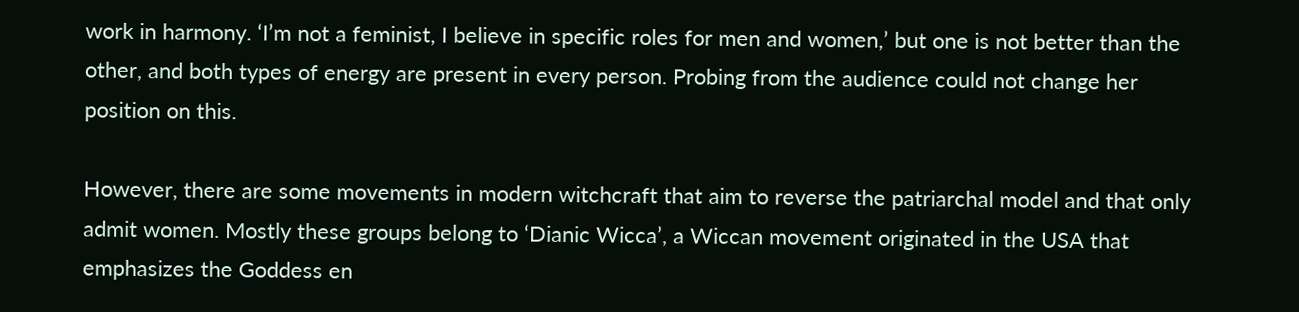work in harmony. ‘I’m not a feminist, I believe in specific roles for men and women,’ but one is not better than the other, and both types of energy are present in every person. Probing from the audience could not change her position on this.

However, there are some movements in modern witchcraft that aim to reverse the patriarchal model and that only admit women. Mostly these groups belong to ‘Dianic Wicca’, a Wiccan movement originated in the USA that emphasizes the Goddess en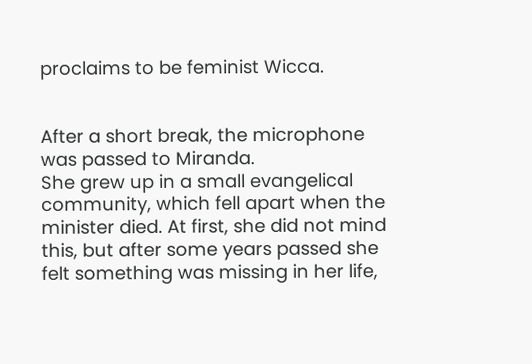proclaims to be feminist Wicca.


After a short break, the microphone was passed to Miranda.
She grew up in a small evangelical community, which fell apart when the minister died. At first, she did not mind this, but after some years passed she felt something was missing in her life,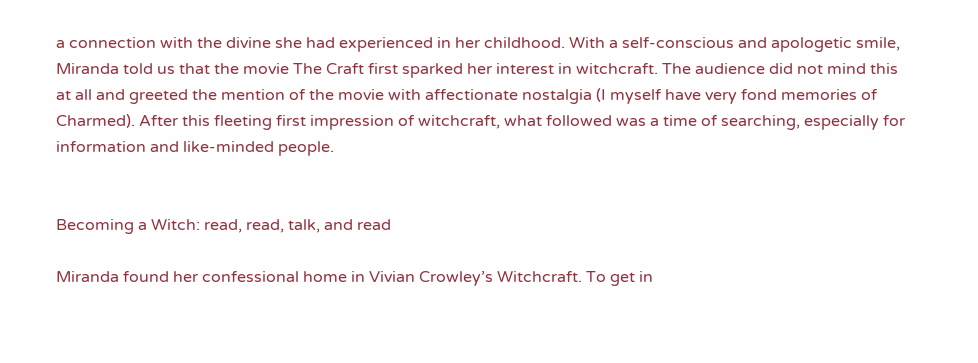a connection with the divine she had experienced in her childhood. With a self-conscious and apologetic smile, Miranda told us that the movie The Craft first sparked her interest in witchcraft. The audience did not mind this at all and greeted the mention of the movie with affectionate nostalgia (I myself have very fond memories of Charmed). After this fleeting first impression of witchcraft, what followed was a time of searching, especially for information and like-minded people.


Becoming a Witch: read, read, talk, and read

Miranda found her confessional home in Vivian Crowley’s Witchcraft. To get in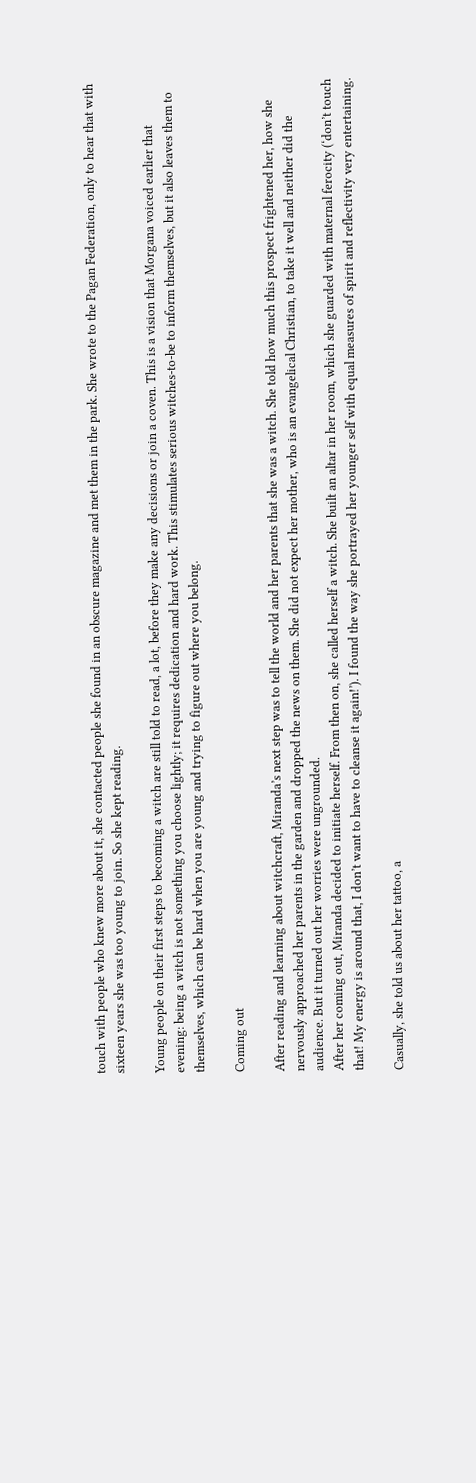touch with people who knew more about it, she contacted people she found in an obscure magazine and met them in the park. She wrote to the Pagan Federation, only to hear that with sixteen years she was too young to join. So she kept reading.

Young people on their first steps to becoming a witch are still told to read, a lot, before they make any decisions or join a coven. This is a vision that Morgana voiced earlier that evening: being a witch is not something you choose lightly; it requires dedication and hard work. This stimulates serious witches-to-be to inform themselves, but it also leaves them to themselves, which can be hard when you are young and trying to figure out where you belong.

Coming out

After reading and learning about witchcraft, Miranda’s next step was to tell the world and her parents that she was a witch. She told how much this prospect frightened her, how she nervously approached her parents in the garden and dropped the news on them. She did not expect her mother, who is an evangelical Christian, to take it well and neither did the audience. But it turned out her worries were ungrounded.
After her coming out, Miranda decided to initiate herself. From then on, she called herself a witch. She built an altar in her room, which she guarded with maternal ferocity (‘don’t touch that! My energy is around that, I don’t want to have to cleanse it again!’). I found the way she portrayed her younger self with equal measures of spirit and reflectivity very entertaining.

Casually, she told us about her tattoo, a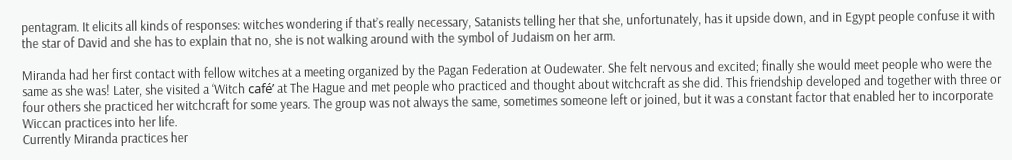pentagram. It elicits all kinds of responses: witches wondering if that’s really necessary, Satanists telling her that she, unfortunately, has it upside down, and in Egypt people confuse it with the star of David and she has to explain that no, she is not walking around with the symbol of Judaism on her arm.

Miranda had her first contact with fellow witches at a meeting organized by the Pagan Federation at Oudewater. She felt nervous and excited; finally she would meet people who were the same as she was! Later, she visited a ‘Witch café’ at The Hague and met people who practiced and thought about witchcraft as she did. This friendship developed and together with three or four others she practiced her witchcraft for some years. The group was not always the same, sometimes someone left or joined, but it was a constant factor that enabled her to incorporate Wiccan practices into her life.
Currently Miranda practices her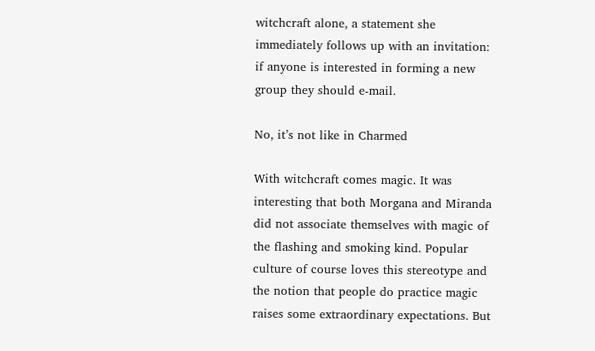witchcraft alone, a statement she immediately follows up with an invitation: if anyone is interested in forming a new group they should e-mail.

No, it’s not like in Charmed

With witchcraft comes magic. It was interesting that both Morgana and Miranda did not associate themselves with magic of the flashing and smoking kind. Popular culture of course loves this stereotype and the notion that people do practice magic raises some extraordinary expectations. But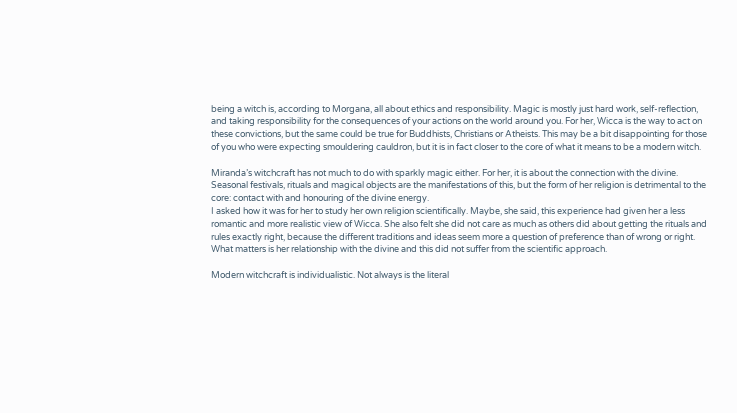being a witch is, according to Morgana, all about ethics and responsibility. Magic is mostly just hard work, self-reflection, and taking responsibility for the consequences of your actions on the world around you. For her, Wicca is the way to act on these convictions, but the same could be true for Buddhists, Christians or Atheists. This may be a bit disappointing for those of you who were expecting smouldering cauldron, but it is in fact closer to the core of what it means to be a modern witch.

Miranda’s witchcraft has not much to do with sparkly magic either. For her, it is about the connection with the divine. Seasonal festivals, rituals and magical objects are the manifestations of this, but the form of her religion is detrimental to the core: contact with and honouring of the divine energy.
I asked how it was for her to study her own religion scientifically. Maybe, she said, this experience had given her a less romantic and more realistic view of Wicca. She also felt she did not care as much as others did about getting the rituals and rules exactly right, because the different traditions and ideas seem more a question of preference than of wrong or right. What matters is her relationship with the divine and this did not suffer from the scientific approach.

Modern witchcraft is individualistic. Not always is the literal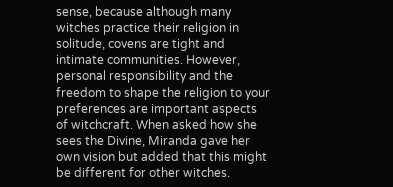sense, because although many witches practice their religion in solitude, covens are tight and intimate communities. However, personal responsibility and the freedom to shape the religion to your preferences are important aspects of witchcraft. When asked how she sees the Divine, Miranda gave her own vision but added that this might be different for other witches.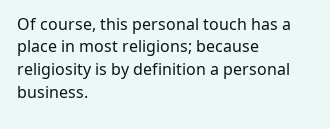Of course, this personal touch has a place in most religions; because religiosity is by definition a personal business.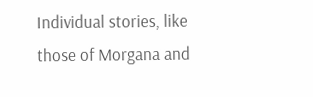Individual stories, like those of Morgana and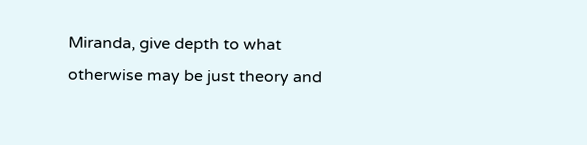Miranda, give depth to what otherwise may be just theory and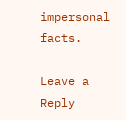impersonal facts.

Leave a Reply